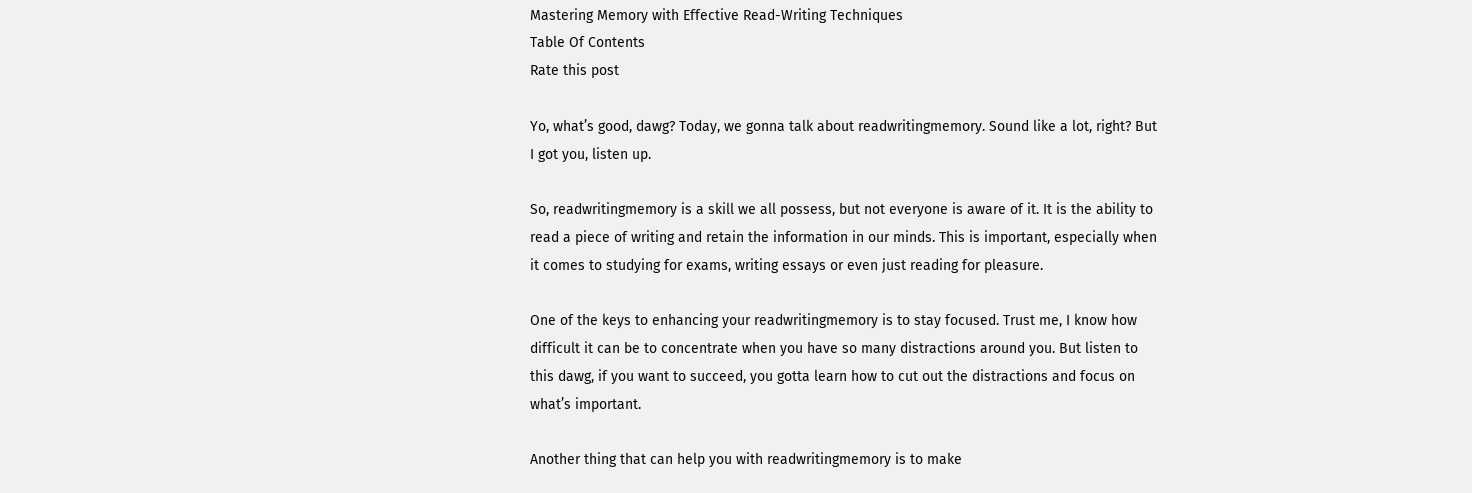Mastering Memory with Effective Read-Writing Techniques
Table Of Contents
Rate this post

Yo, what’s good, dawg? Today, we gonna talk about readwritingmemory. Sound like a lot, right? But I got you, listen up.

So, readwritingmemory is a skill we all possess, but not everyone is aware of it. It is the ability to read a piece of writing and retain the information in our minds. This is important, especially when it comes to studying for exams, writing essays or even just reading for pleasure.

One of the keys to enhancing your readwritingmemory is to stay focused. Trust me, I know how difficult it can be to concentrate when you have so many distractions around you. But listen to this dawg, if you want to succeed, you gotta learn how to cut out the distractions and focus on what’s important.

Another thing that can help you with readwritingmemory is to make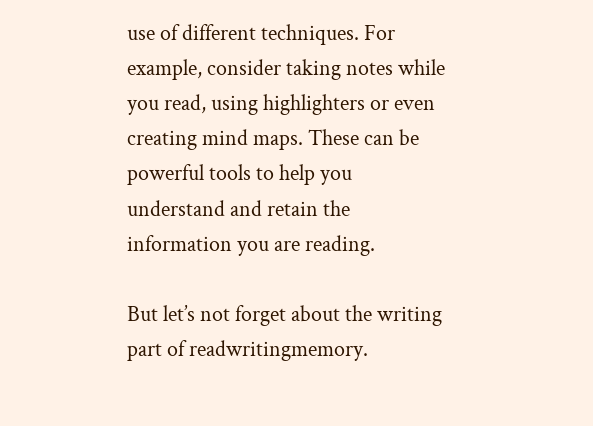use of different techniques. For example, consider taking notes while you read, using highlighters or even creating mind maps. These can be powerful tools to help you understand and retain the information you are reading.

But let’s not forget about the writing part of readwritingmemory.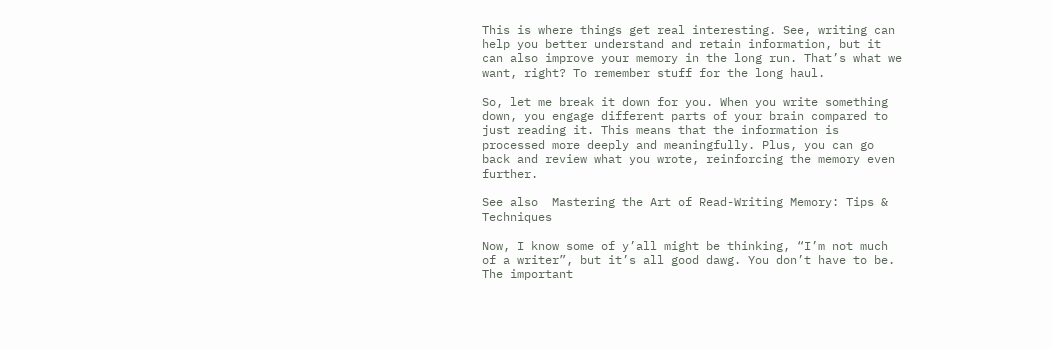This is where things get real interesting. See, writing can help you better understand and retain information, but it can also improve your memory in the long run. That’s what we want, right? To remember stuff for the long haul.

So, let me break it down for you. When you write something down, you engage different parts of your brain compared to just reading it. This means that the information is processed more deeply and meaningfully. Plus, you can go back and review what you wrote, reinforcing the memory even further.

See also  Mastering the Art of Read-Writing Memory: Tips & Techniques

Now, I know some of y’all might be thinking, “I’m not much of a writer”, but it’s all good dawg. You don’t have to be. The important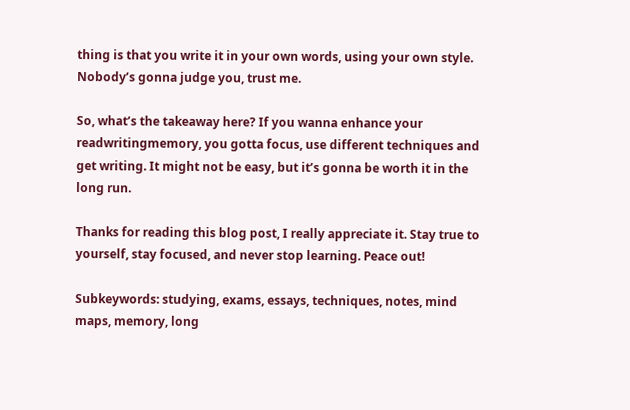thing is that you write it in your own words, using your own style. Nobody’s gonna judge you, trust me.

So, what’s the takeaway here? If you wanna enhance your readwritingmemory, you gotta focus, use different techniques and get writing. It might not be easy, but it’s gonna be worth it in the long run.

Thanks for reading this blog post, I really appreciate it. Stay true to yourself, stay focused, and never stop learning. Peace out!

Subkeywords: studying, exams, essays, techniques, notes, mind maps, memory, long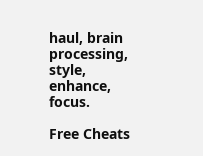haul, brain processing, style, enhance, focus.

Free Cheats